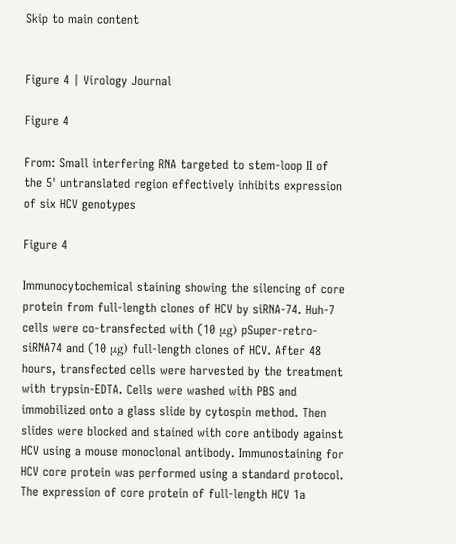Skip to main content


Figure 4 | Virology Journal

Figure 4

From: Small interfering RNA targeted to stem-loop II of the 5' untranslated region effectively inhibits expression of six HCV genotypes

Figure 4

Immunocytochemical staining showing the silencing of core protein from full-length clones of HCV by siRNA-74. Huh-7 cells were co-transfected with (10 μg) pSuper-retro-siRNA74 and (10 μg) full-length clones of HCV. After 48 hours, transfected cells were harvested by the treatment with trypsin-EDTA. Cells were washed with PBS and immobilized onto a glass slide by cytospin method. Then slides were blocked and stained with core antibody against HCV using a mouse monoclonal antibody. Immunostaining for HCV core protein was performed using a standard protocol. The expression of core protein of full-length HCV 1a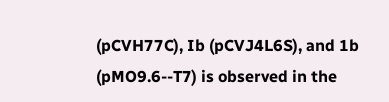(pCVH77C), Ib (pCVJ4L6S), and 1b (pMO9.6--T7) is observed in the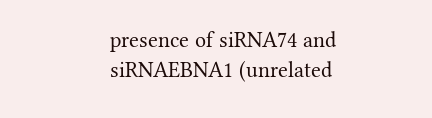presence of siRNA74 and siRNAEBNA1 (unrelated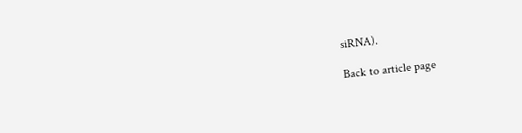siRNA).

Back to article page